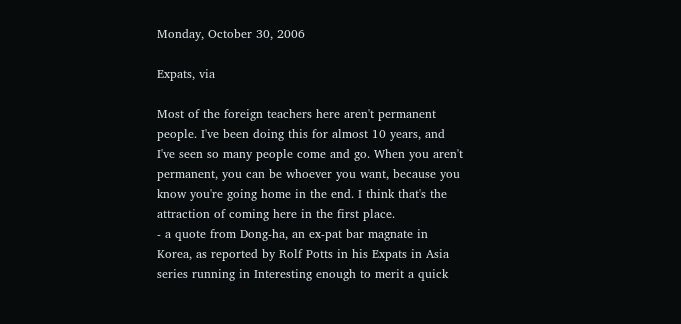Monday, October 30, 2006

Expats, via

Most of the foreign teachers here aren't permanent people. I've been doing this for almost 10 years, and I've seen so many people come and go. When you aren't permanent, you can be whoever you want, because you know you're going home in the end. I think that's the attraction of coming here in the first place.
- a quote from Dong-ha, an ex-pat bar magnate in Korea, as reported by Rolf Potts in his Expats in Asia series running in Interesting enough to merit a quick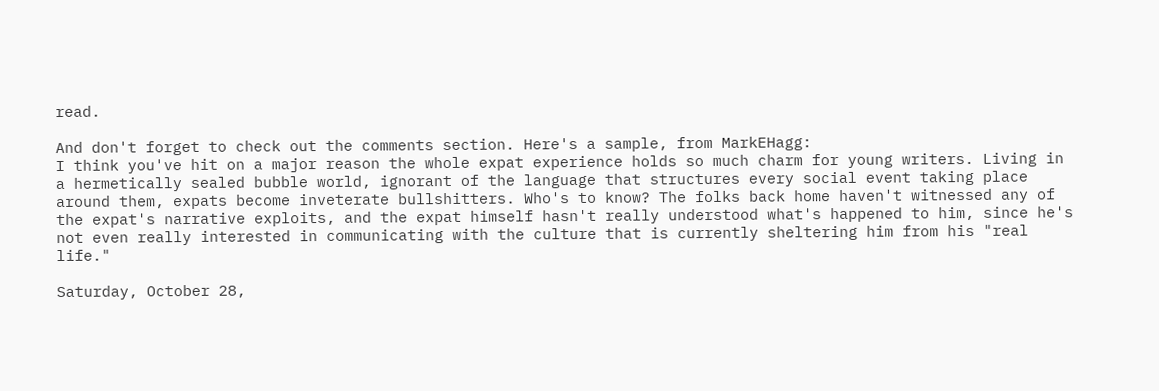read.

And don't forget to check out the comments section. Here's a sample, from MarkEHagg:
I think you've hit on a major reason the whole expat experience holds so much charm for young writers. Living in a hermetically sealed bubble world, ignorant of the language that structures every social event taking place around them, expats become inveterate bullshitters. Who's to know? The folks back home haven't witnessed any of the expat's narrative exploits, and the expat himself hasn't really understood what's happened to him, since he's not even really interested in communicating with the culture that is currently sheltering him from his "real life."

Saturday, October 28,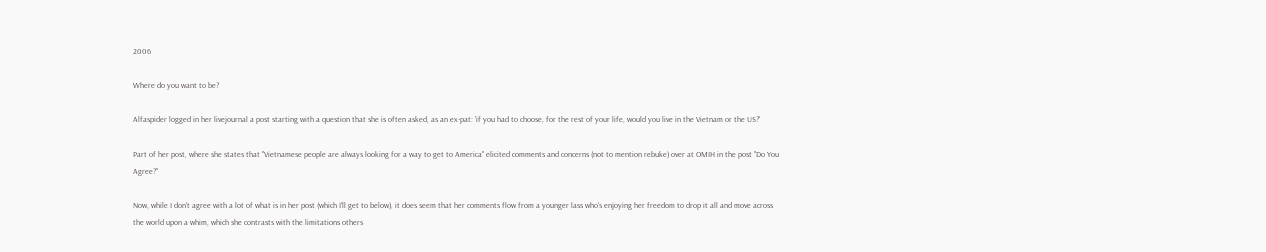2006

Where do you want to be?

Alfaspider logged in her livejournal a post starting with a question that she is often asked, as an ex-pat: 'if you had to choose, for the rest of your life, would you live in the Vietnam or the US?'

Part of her post, where she states that "Vietnamese people are always looking for a way to get to America" elicited comments and concerns (not to mention rebuke) over at OMIH in the post "Do You Agree?"

Now, while I don't agree with a lot of what is in her post (which I'll get to below), it does seem that her comments flow from a younger lass who's enjoying her freedom to drop it all and move across the world upon a whim, which she contrasts with the limitations others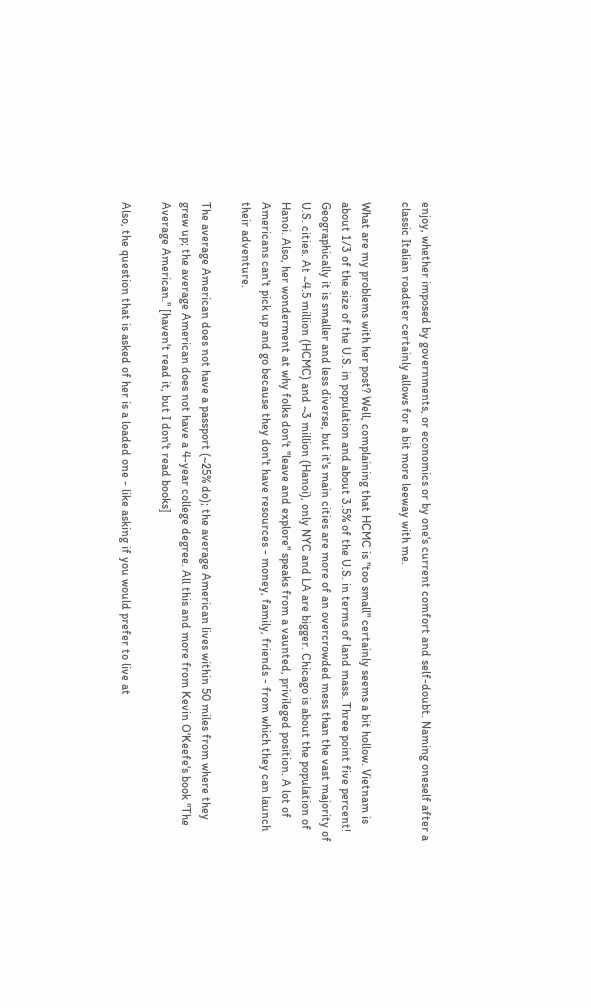enjoy, whether imposed by governments, or economics or by one's current comfort and self-doubt. Naming oneself after a classic Italian roadster certainly allows for a bit more leeway with me.

What are my problems with her post? Well, complaining that HCMC is "too small" certainly seems a bit hollow. Vietnam is about 1/3 of the size of the U.S. in population and about 3.5% of the U.S. in terms of land mass. Three point five percent! Geographically it is smaller and less diverse, but it's main cities are more of an overcrowded mess than the vast majority of U.S. cities. At ~4.5 million (HCMC) and ~3 million (Hanoi), only NYC and LA are bigger. Chicago is about the population of Hanoi. Also, her wonderment at why folks don't "leave and explore" speaks from a vaunted, privileged position. A lot of Americans can't pick up and go because they don't have resources - money, family, friends - from which they can launch their adventure.

The average American does not have a passport (~25% do); the average American lives within 50 miles from where they grew up; the average American does not have a 4-year college degree. All this and more from Kevin O'Keefe's book "The Average American." [haven't read it, but I don't read books]

Also, the question that is asked of her is a loaded one - like asking if you would prefer to live at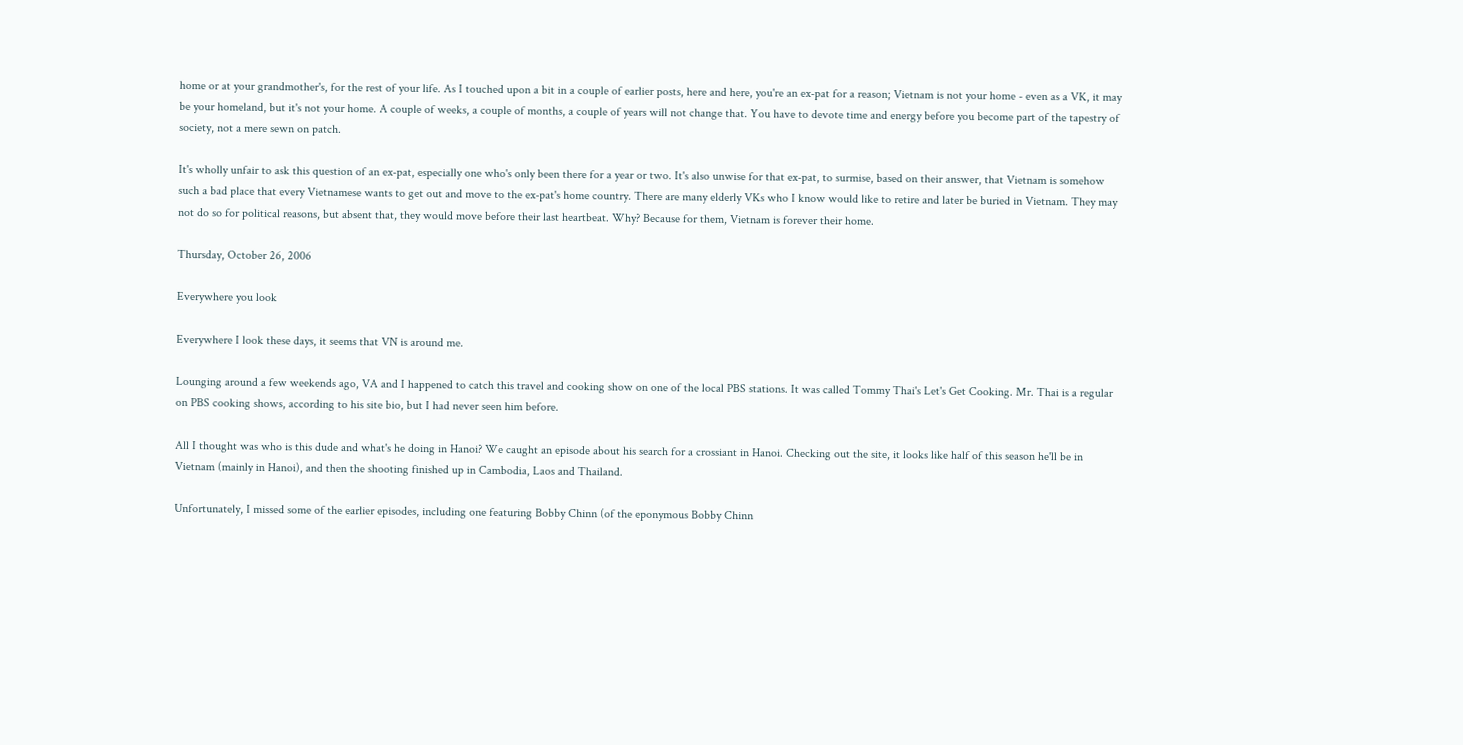home or at your grandmother's, for the rest of your life. As I touched upon a bit in a couple of earlier posts, here and here, you're an ex-pat for a reason; Vietnam is not your home - even as a VK, it may be your homeland, but it's not your home. A couple of weeks, a couple of months, a couple of years will not change that. You have to devote time and energy before you become part of the tapestry of society, not a mere sewn on patch.

It's wholly unfair to ask this question of an ex-pat, especially one who's only been there for a year or two. It's also unwise for that ex-pat, to surmise, based on their answer, that Vietnam is somehow such a bad place that every Vietnamese wants to get out and move to the ex-pat's home country. There are many elderly VKs who I know would like to retire and later be buried in Vietnam. They may not do so for political reasons, but absent that, they would move before their last heartbeat. Why? Because for them, Vietnam is forever their home.

Thursday, October 26, 2006

Everywhere you look

Everywhere I look these days, it seems that VN is around me.

Lounging around a few weekends ago, VA and I happened to catch this travel and cooking show on one of the local PBS stations. It was called Tommy Thai's Let's Get Cooking. Mr. Thai is a regular on PBS cooking shows, according to his site bio, but I had never seen him before.

All I thought was who is this dude and what's he doing in Hanoi? We caught an episode about his search for a crossiant in Hanoi. Checking out the site, it looks like half of this season he'll be in Vietnam (mainly in Hanoi), and then the shooting finished up in Cambodia, Laos and Thailand.

Unfortunately, I missed some of the earlier episodes, including one featuring Bobby Chinn (of the eponymous Bobby Chinn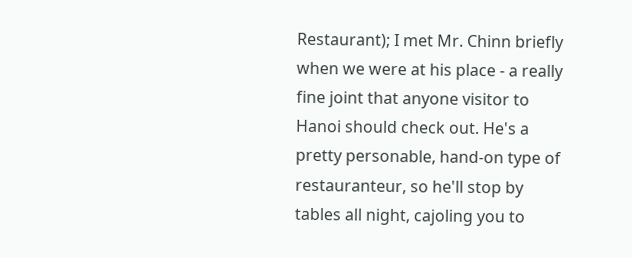Restaurant); I met Mr. Chinn briefly when we were at his place - a really fine joint that anyone visitor to Hanoi should check out. He's a pretty personable, hand-on type of restauranteur, so he'll stop by tables all night, cajoling you to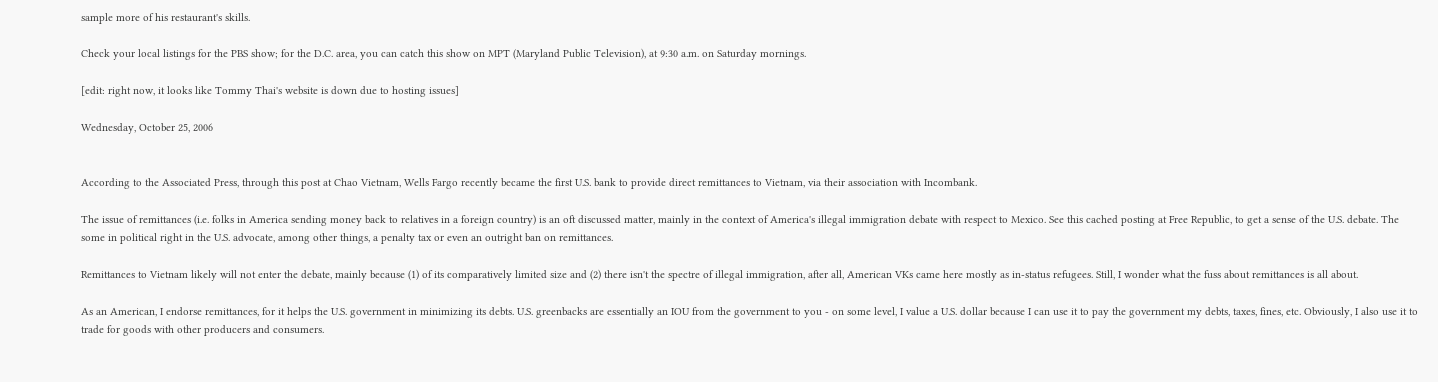sample more of his restaurant's skills.

Check your local listings for the PBS show; for the D.C. area, you can catch this show on MPT (Maryland Public Television), at 9:30 a.m. on Saturday mornings.

[edit: right now, it looks like Tommy Thai's website is down due to hosting issues]

Wednesday, October 25, 2006


According to the Associated Press, through this post at Chao Vietnam, Wells Fargo recently became the first U.S. bank to provide direct remittances to Vietnam, via their association with Incombank.

The issue of remittances (i.e. folks in America sending money back to relatives in a foreign country) is an oft discussed matter, mainly in the context of America's illegal immigration debate with respect to Mexico. See this cached posting at Free Republic, to get a sense of the U.S. debate. The some in political right in the U.S. advocate, among other things, a penalty tax or even an outright ban on remittances.

Remittances to Vietnam likely will not enter the debate, mainly because (1) of its comparatively limited size and (2) there isn't the spectre of illegal immigration, after all, American VKs came here mostly as in-status refugees. Still, I wonder what the fuss about remittances is all about.

As an American, I endorse remittances, for it helps the U.S. government in minimizing its debts. U.S. greenbacks are essentially an IOU from the government to you - on some level, I value a U.S. dollar because I can use it to pay the government my debts, taxes, fines, etc. Obviously, I also use it to trade for goods with other producers and consumers.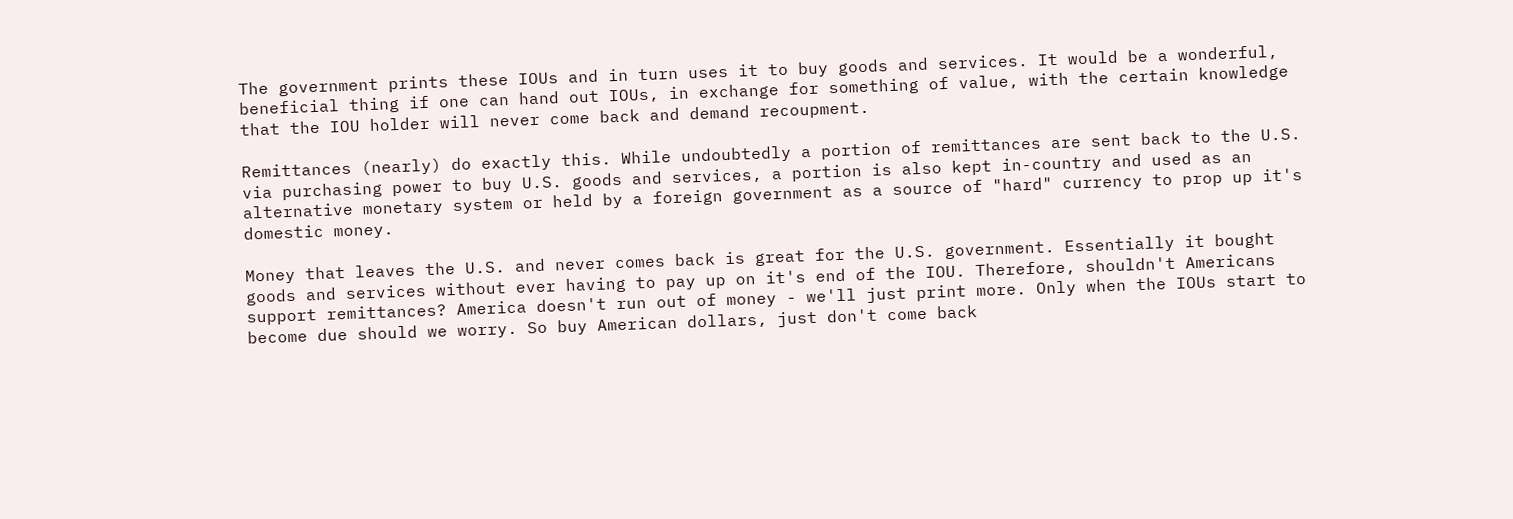The government prints these IOUs and in turn uses it to buy goods and services. It would be a wonderful, beneficial thing if one can hand out IOUs, in exchange for something of value, with the certain knowledge that the IOU holder will never come back and demand recoupment.

Remittances (nearly) do exactly this. While undoubtedly a portion of remittances are sent back to the U.S. via purchasing power to buy U.S. goods and services, a portion is also kept in-country and used as an alternative monetary system or held by a foreign government as a source of "hard" currency to prop up it's domestic money.

Money that leaves the U.S. and never comes back is great for the U.S. government. Essentially it bought goods and services without ever having to pay up on it's end of the IOU. Therefore, shouldn't Americans support remittances? America doesn't run out of money - we'll just print more. Only when the IOUs start to become due should we worry. So buy American dollars, just don't come back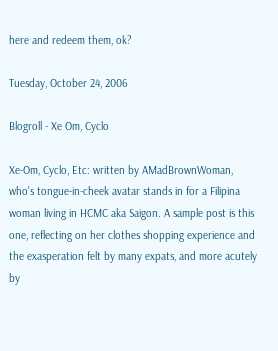here and redeem them, ok?

Tuesday, October 24, 2006

Blogroll - Xe Om, Cyclo

Xe-Om, Cyclo, Etc: written by AMadBrownWoman, who's tongue-in-cheek avatar stands in for a Filipina woman living in HCMC aka Saigon. A sample post is this one, reflecting on her clothes shopping experience and the exasperation felt by many expats, and more acutely by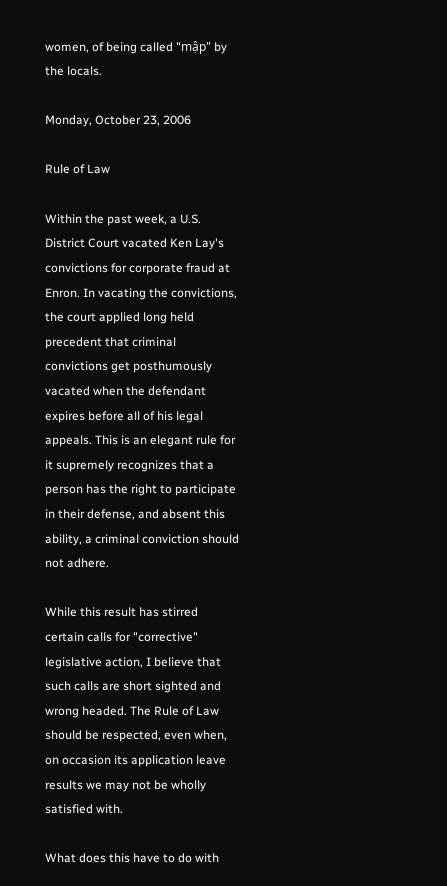women, of being called "mập" by the locals.

Monday, October 23, 2006

Rule of Law

Within the past week, a U.S. District Court vacated Ken Lay's convictions for corporate fraud at Enron. In vacating the convictions, the court applied long held precedent that criminal convictions get posthumously vacated when the defendant expires before all of his legal appeals. This is an elegant rule for it supremely recognizes that a person has the right to participate in their defense, and absent this ability, a criminal conviction should not adhere.

While this result has stirred certain calls for "corrective" legislative action, I believe that such calls are short sighted and wrong headed. The Rule of Law should be respected, even when, on occasion its application leave results we may not be wholly satisfied with.

What does this have to do with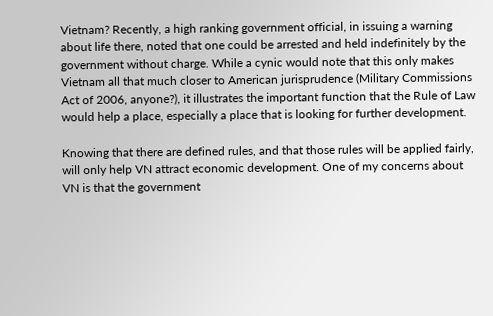Vietnam? Recently, a high ranking government official, in issuing a warning about life there, noted that one could be arrested and held indefinitely by the government without charge. While a cynic would note that this only makes Vietnam all that much closer to American jurisprudence (Military Commissions Act of 2006, anyone?), it illustrates the important function that the Rule of Law would help a place, especially a place that is looking for further development.

Knowing that there are defined rules, and that those rules will be applied fairly, will only help VN attract economic development. One of my concerns about VN is that the government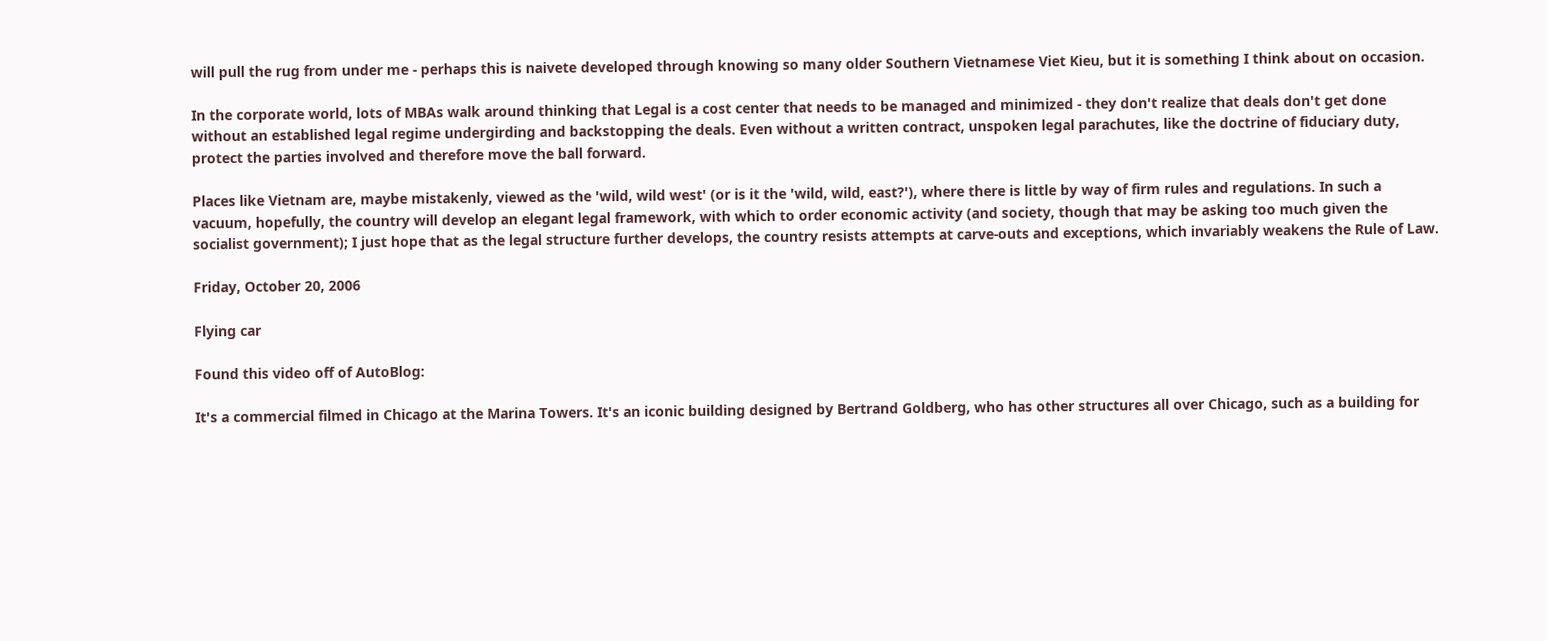will pull the rug from under me - perhaps this is naivete developed through knowing so many older Southern Vietnamese Viet Kieu, but it is something I think about on occasion.

In the corporate world, lots of MBAs walk around thinking that Legal is a cost center that needs to be managed and minimized - they don't realize that deals don't get done without an established legal regime undergirding and backstopping the deals. Even without a written contract, unspoken legal parachutes, like the doctrine of fiduciary duty, protect the parties involved and therefore move the ball forward.

Places like Vietnam are, maybe mistakenly, viewed as the 'wild, wild west' (or is it the 'wild, wild, east?'), where there is little by way of firm rules and regulations. In such a vacuum, hopefully, the country will develop an elegant legal framework, with which to order economic activity (and society, though that may be asking too much given the socialist government); I just hope that as the legal structure further develops, the country resists attempts at carve-outs and exceptions, which invariably weakens the Rule of Law.

Friday, October 20, 2006

Flying car

Found this video off of AutoBlog:

It's a commercial filmed in Chicago at the Marina Towers. It's an iconic building designed by Bertrand Goldberg, who has other structures all over Chicago, such as a building for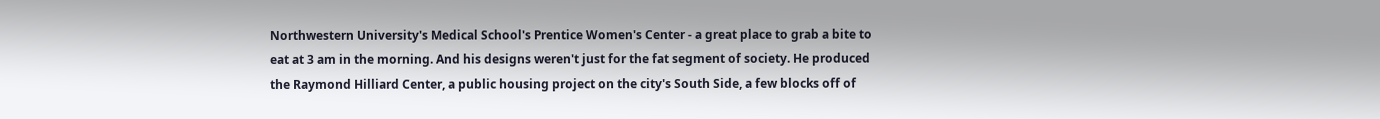Northwestern University's Medical School's Prentice Women's Center - a great place to grab a bite to eat at 3 am in the morning. And his designs weren't just for the fat segment of society. He produced the Raymond Hilliard Center, a public housing project on the city's South Side, a few blocks off of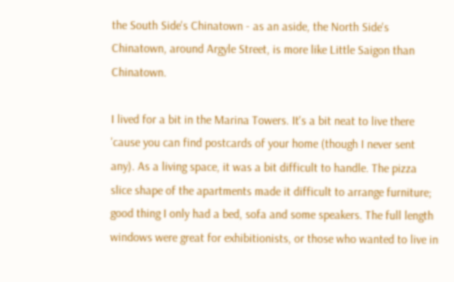the South Side's Chinatown - as an aside, the North Side's Chinatown, around Argyle Street, is more like Little Saigon than Chinatown.

I lived for a bit in the Marina Towers. It's a bit neat to live there 'cause you can find postcards of your home (though I never sent any). As a living space, it was a bit difficult to handle. The pizza slice shape of the apartments made it difficult to arrange furniture; good thing I only had a bed, sofa and some speakers. The full length windows were great for exhibitionists, or those who wanted to live in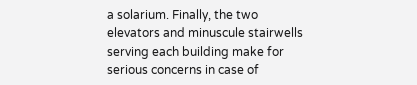a solarium. Finally, the two elevators and minuscule stairwells serving each building make for serious concerns in case of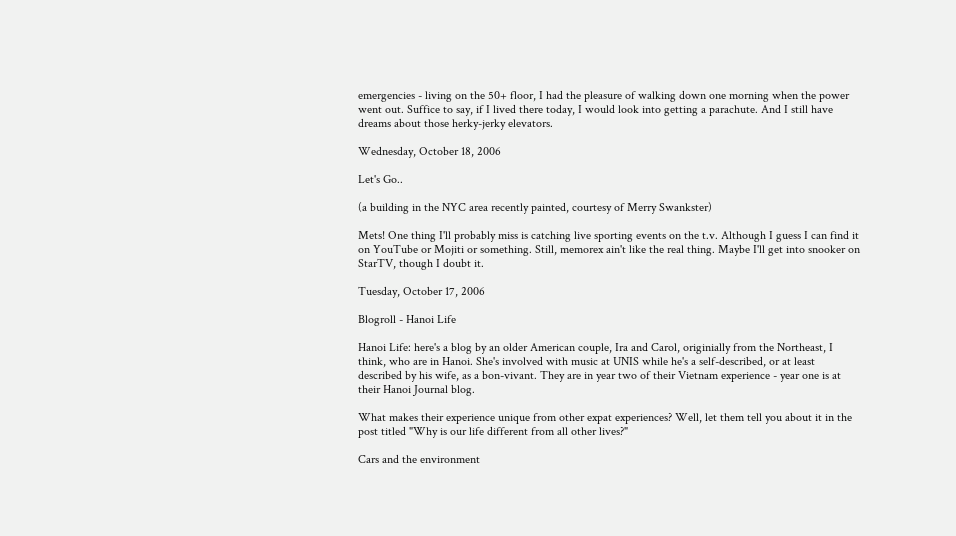emergencies - living on the 50+ floor, I had the pleasure of walking down one morning when the power went out. Suffice to say, if I lived there today, I would look into getting a parachute. And I still have dreams about those herky-jerky elevators.

Wednesday, October 18, 2006

Let's Go..

(a building in the NYC area recently painted, courtesy of Merry Swankster)

Mets! One thing I'll probably miss is catching live sporting events on the t.v. Although I guess I can find it on YouTube or Mojiti or something. Still, memorex ain't like the real thing. Maybe I'll get into snooker on StarTV, though I doubt it.

Tuesday, October 17, 2006

Blogroll - Hanoi Life

Hanoi Life: here's a blog by an older American couple, Ira and Carol, originially from the Northeast, I think, who are in Hanoi. She's involved with music at UNIS while he's a self-described, or at least described by his wife, as a bon-vivant. They are in year two of their Vietnam experience - year one is at their Hanoi Journal blog.

What makes their experience unique from other expat experiences? Well, let them tell you about it in the post titled "Why is our life different from all other lives?"

Cars and the environment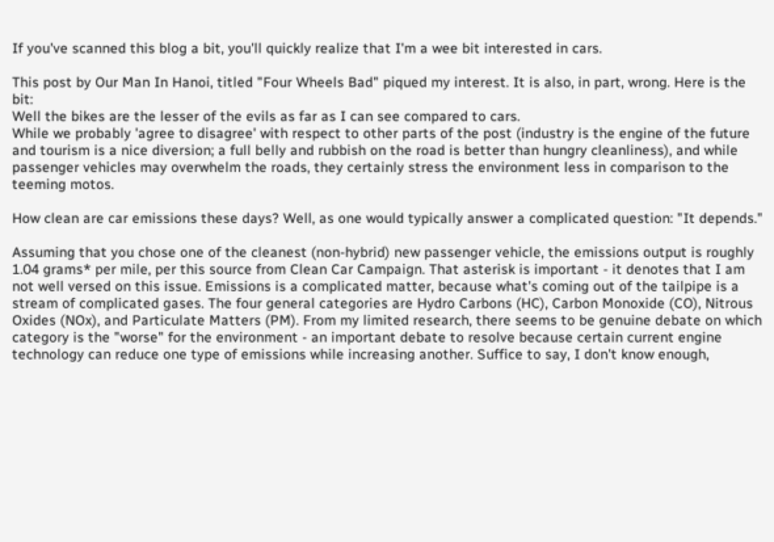If you've scanned this blog a bit, you'll quickly realize that I'm a wee bit interested in cars.

This post by Our Man In Hanoi, titled "Four Wheels Bad" piqued my interest. It is also, in part, wrong. Here is the bit:
Well the bikes are the lesser of the evils as far as I can see compared to cars.
While we probably 'agree to disagree' with respect to other parts of the post (industry is the engine of the future and tourism is a nice diversion; a full belly and rubbish on the road is better than hungry cleanliness), and while passenger vehicles may overwhelm the roads, they certainly stress the environment less in comparison to the teeming motos.

How clean are car emissions these days? Well, as one would typically answer a complicated question: "It depends."

Assuming that you chose one of the cleanest (non-hybrid) new passenger vehicle, the emissions output is roughly 1.04 grams* per mile, per this source from Clean Car Campaign. That asterisk is important - it denotes that I am not well versed on this issue. Emissions is a complicated matter, because what's coming out of the tailpipe is a stream of complicated gases. The four general categories are Hydro Carbons (HC), Carbon Monoxide (CO), Nitrous Oxides (NOx), and Particulate Matters (PM). From my limited research, there seems to be genuine debate on which category is the "worse" for the environment - an important debate to resolve because certain current engine technology can reduce one type of emissions while increasing another. Suffice to say, I don't know enough,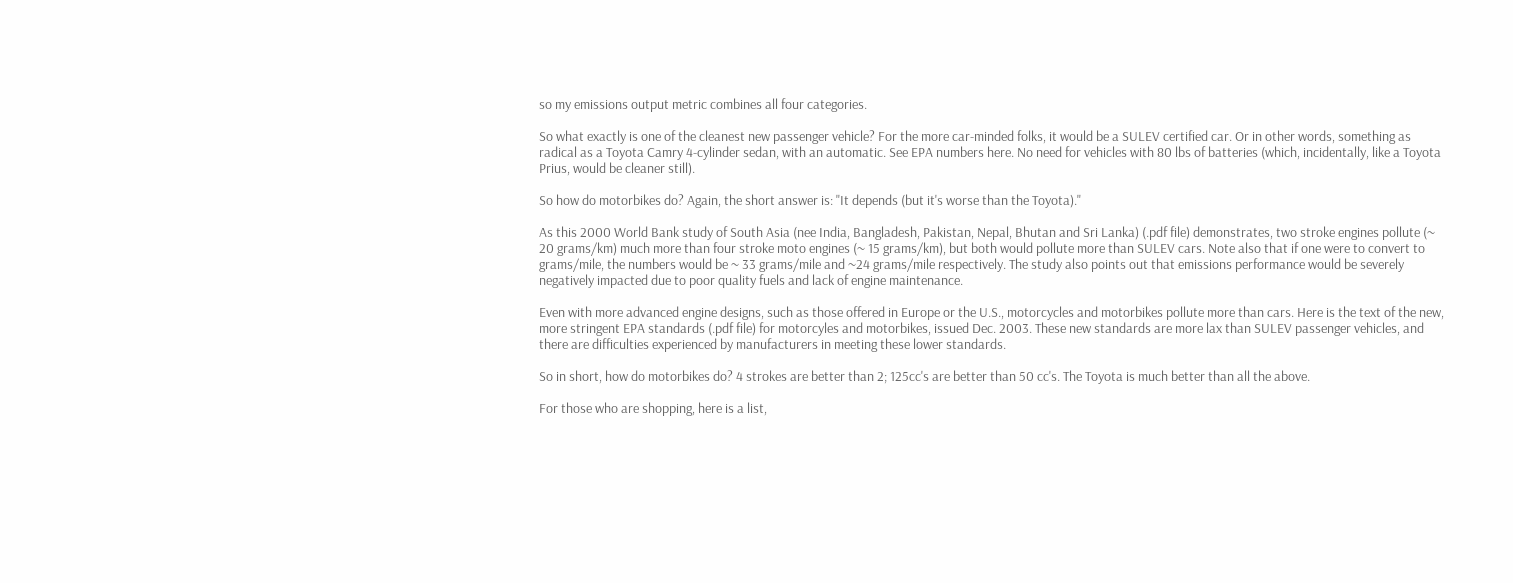so my emissions output metric combines all four categories.

So what exactly is one of the cleanest new passenger vehicle? For the more car-minded folks, it would be a SULEV certified car. Or in other words, something as radical as a Toyota Camry 4-cylinder sedan, with an automatic. See EPA numbers here. No need for vehicles with 80 lbs of batteries (which, incidentally, like a Toyota Prius, would be cleaner still).

So how do motorbikes do? Again, the short answer is: "It depends (but it's worse than the Toyota)."

As this 2000 World Bank study of South Asia (nee India, Bangladesh, Pakistan, Nepal, Bhutan and Sri Lanka) (.pdf file) demonstrates, two stroke engines pollute (~ 20 grams/km) much more than four stroke moto engines (~ 15 grams/km), but both would pollute more than SULEV cars. Note also that if one were to convert to grams/mile, the numbers would be ~ 33 grams/mile and ~24 grams/mile respectively. The study also points out that emissions performance would be severely negatively impacted due to poor quality fuels and lack of engine maintenance.

Even with more advanced engine designs, such as those offered in Europe or the U.S., motorcycles and motorbikes pollute more than cars. Here is the text of the new, more stringent EPA standards (.pdf file) for motorcyles and motorbikes, issued Dec. 2003. These new standards are more lax than SULEV passenger vehicles, and there are difficulties experienced by manufacturers in meeting these lower standards.

So in short, how do motorbikes do? 4 strokes are better than 2; 125cc's are better than 50 cc's. The Toyota is much better than all the above.

For those who are shopping, here is a list,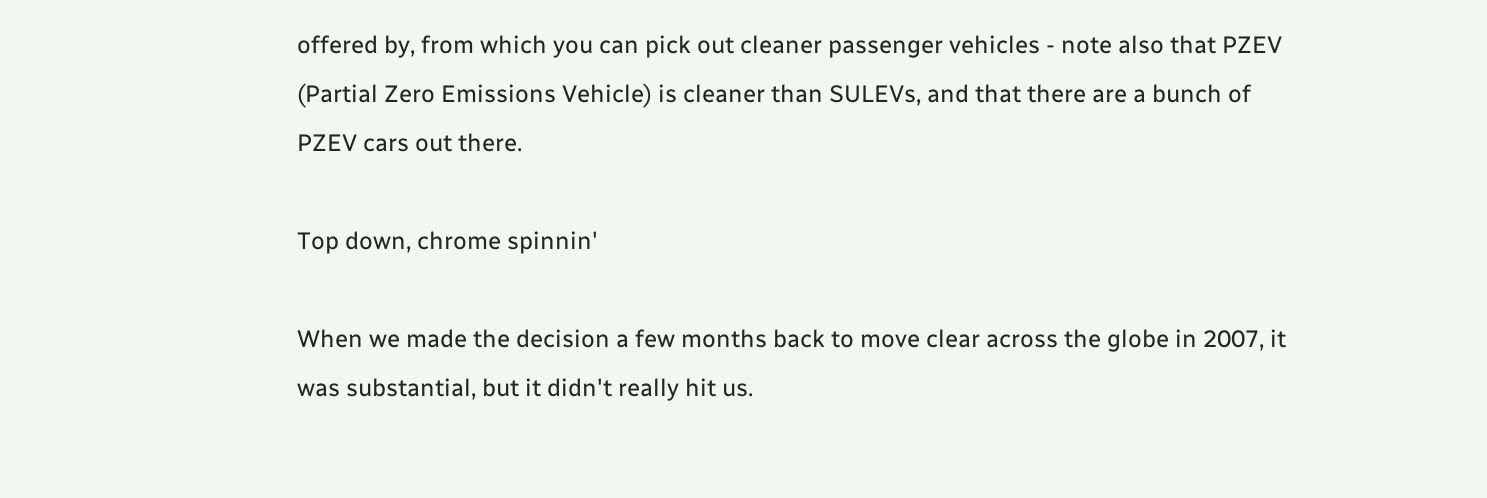offered by, from which you can pick out cleaner passenger vehicles - note also that PZEV (Partial Zero Emissions Vehicle) is cleaner than SULEVs, and that there are a bunch of PZEV cars out there.

Top down, chrome spinnin'

When we made the decision a few months back to move clear across the globe in 2007, it was substantial, but it didn't really hit us.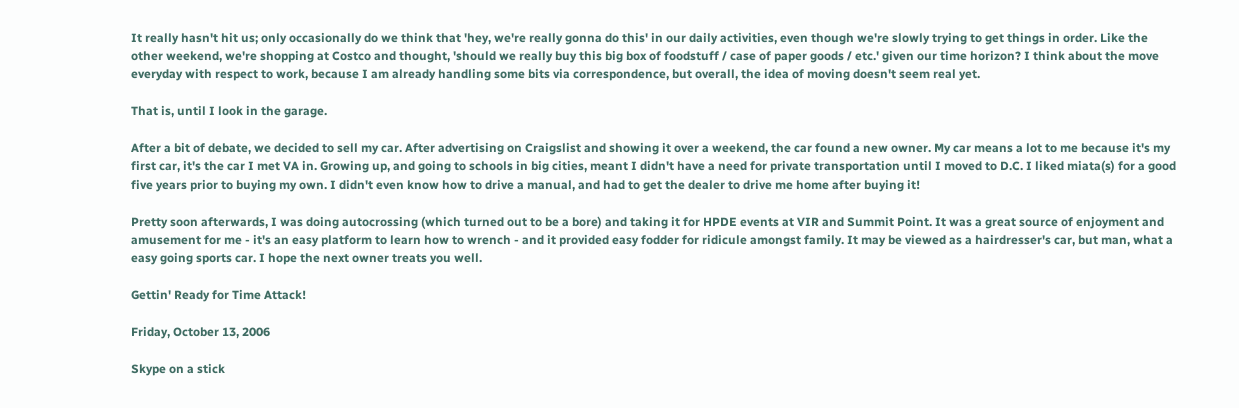It really hasn't hit us; only occasionally do we think that 'hey, we're really gonna do this' in our daily activities, even though we're slowly trying to get things in order. Like the other weekend, we're shopping at Costco and thought, 'should we really buy this big box of foodstuff / case of paper goods / etc.' given our time horizon? I think about the move everyday with respect to work, because I am already handling some bits via correspondence, but overall, the idea of moving doesn't seem real yet.

That is, until I look in the garage.

After a bit of debate, we decided to sell my car. After advertising on Craigslist and showing it over a weekend, the car found a new owner. My car means a lot to me because it's my first car, it's the car I met VA in. Growing up, and going to schools in big cities, meant I didn't have a need for private transportation until I moved to D.C. I liked miata(s) for a good five years prior to buying my own. I didn't even know how to drive a manual, and had to get the dealer to drive me home after buying it!

Pretty soon afterwards, I was doing autocrossing (which turned out to be a bore) and taking it for HPDE events at VIR and Summit Point. It was a great source of enjoyment and amusement for me - it's an easy platform to learn how to wrench - and it provided easy fodder for ridicule amongst family. It may be viewed as a hairdresser's car, but man, what a easy going sports car. I hope the next owner treats you well.

Gettin' Ready for Time Attack!

Friday, October 13, 2006

Skype on a stick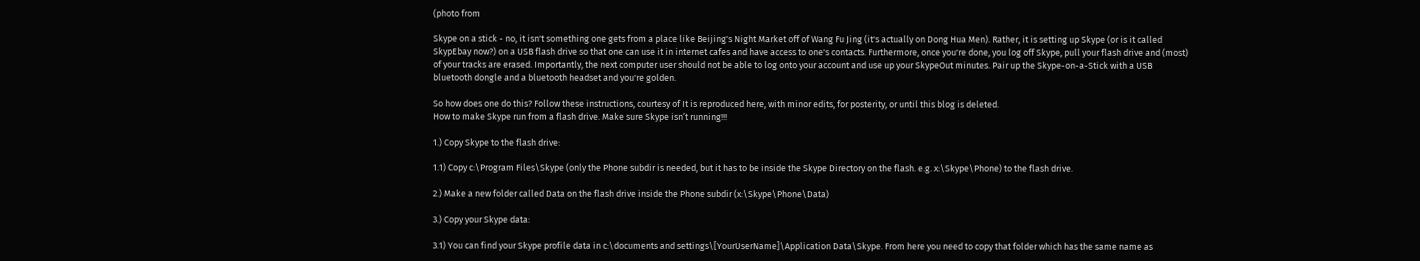(photo from

Skype on a stick - no, it isn't something one gets from a place like Beijing's Night Market off of Wang Fu Jing (it's actually on Dong Hua Men). Rather, it is setting up Skype (or is it called SkypEbay now?) on a USB flash drive so that one can use it in internet cafes and have access to one's contacts. Furthermore, once you're done, you log off Skype, pull your flash drive and (most) of your tracks are erased. Importantly, the next computer user should not be able to log onto your account and use up your SkypeOut minutes. Pair up the Skype-on-a-Stick with a USB bluetooth dongle and a bluetooth headset and you're golden.

So how does one do this? Follow these instructions, courtesy of It is reproduced here, with minor edits, for posterity, or until this blog is deleted.
How to make Skype run from a flash drive. Make sure Skype isn’t running!!!

1.) Copy Skype to the flash drive:

1.1) Copy c:\Program Files\Skype (only the Phone subdir is needed, but it has to be inside the Skype Directory on the flash. e.g. x:\Skype\Phone) to the flash drive.

2.) Make a new folder called Data on the flash drive inside the Phone subdir (x:\Skype\Phone\Data)

3.) Copy your Skype data:

3.1) You can find your Skype profile data in c:\documents and settings\[YourUserName]\Application Data\Skype. From here you need to copy that folder which has the same name as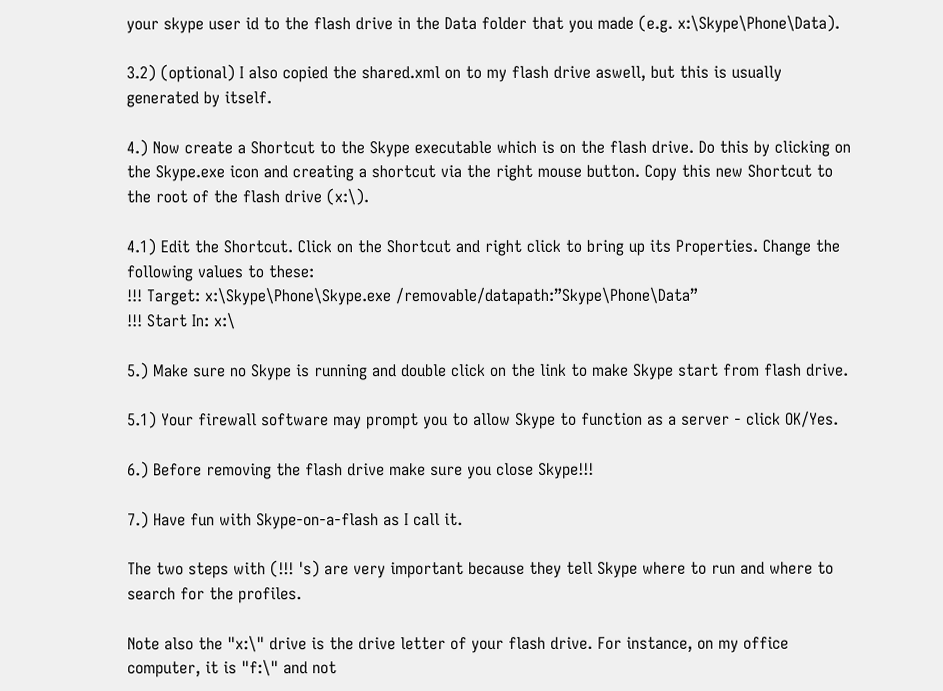your skype user id to the flash drive in the Data folder that you made (e.g. x:\Skype\Phone\Data).

3.2) (optional) I also copied the shared.xml on to my flash drive aswell, but this is usually generated by itself.

4.) Now create a Shortcut to the Skype executable which is on the flash drive. Do this by clicking on the Skype.exe icon and creating a shortcut via the right mouse button. Copy this new Shortcut to the root of the flash drive (x:\).

4.1) Edit the Shortcut. Click on the Shortcut and right click to bring up its Properties. Change the following values to these:
!!! Target: x:\Skype\Phone\Skype.exe /removable/datapath:”Skype\Phone\Data”
!!! Start In: x:\

5.) Make sure no Skype is running and double click on the link to make Skype start from flash drive.

5.1) Your firewall software may prompt you to allow Skype to function as a server - click OK/Yes.

6.) Before removing the flash drive make sure you close Skype!!!

7.) Have fun with Skype-on-a-flash as I call it.

The two steps with (!!! 's) are very important because they tell Skype where to run and where to search for the profiles.

Note also the "x:\" drive is the drive letter of your flash drive. For instance, on my office computer, it is "f:\" and not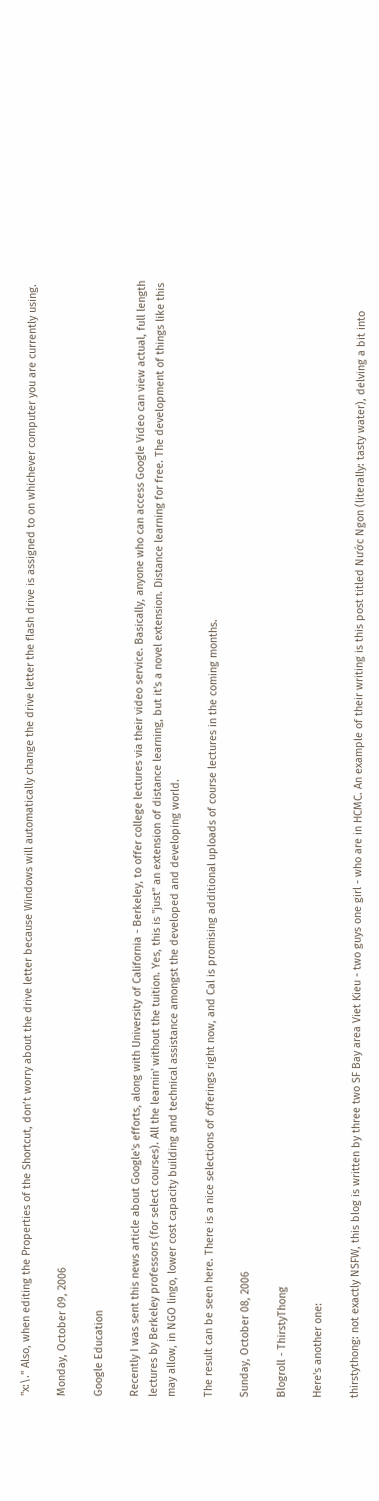"x:\." Also, when editing the Properties of the Shortcut, don’t worry about the drive letter because Windows will automatically change the drive letter the flash drive is assigned to on whichever computer you are currently using.

Monday, October 09, 2006

Google Education

Recently I was sent this news article about Google's efforts, along with University of California - Berkeley, to offer college lectures via their video service. Basically, anyone who can access Google Video can view actual, full length lectures by Berkeley professors (for select courses). All the learnin' without the tuition. Yes, this is "just" an extension of distance learning, but it's a novel extension. Distance learning for free. The development of things like this may allow, in NGO lingo, lower cost capacity building and technical assistance amongst the developed and developing world.

The result can be seen here. There is a nice selections of offerings right now, and Cal is promising additional uploads of course lectures in the coming months.

Sunday, October 08, 2006

Blogroll - ThirstyThong

Here's another one:

thirstythong: not exactly NSFW, this blog is written by three two SF Bay area Viet Kieu - two guys one girl - who are in HCMC. An example of their writing is this post titled Nước Ngon (literally: tasty water), delving a bit into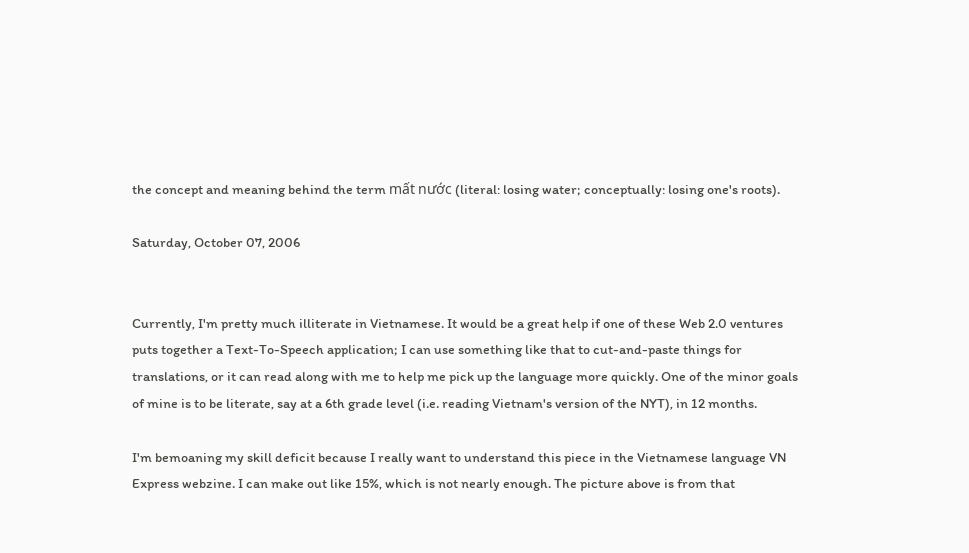the concept and meaning behind the term mất nước (literal: losing water; conceptually: losing one's roots).

Saturday, October 07, 2006


Currently, I'm pretty much illiterate in Vietnamese. It would be a great help if one of these Web 2.0 ventures puts together a Text-To-Speech application; I can use something like that to cut-and-paste things for translations, or it can read along with me to help me pick up the language more quickly. One of the minor goals of mine is to be literate, say at a 6th grade level (i.e. reading Vietnam's version of the NYT), in 12 months.

I'm bemoaning my skill deficit because I really want to understand this piece in the Vietnamese language VN Express webzine. I can make out like 15%, which is not nearly enough. The picture above is from that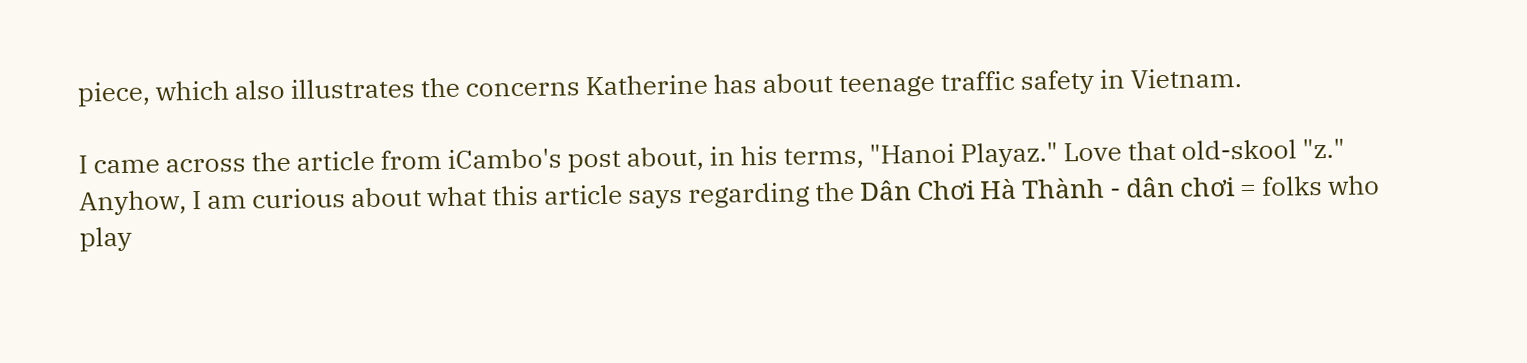piece, which also illustrates the concerns Katherine has about teenage traffic safety in Vietnam.

I came across the article from iCambo's post about, in his terms, "Hanoi Playaz." Love that old-skool "z." Anyhow, I am curious about what this article says regarding the Dân Chơi Hà Thành - dân chơi = folks who play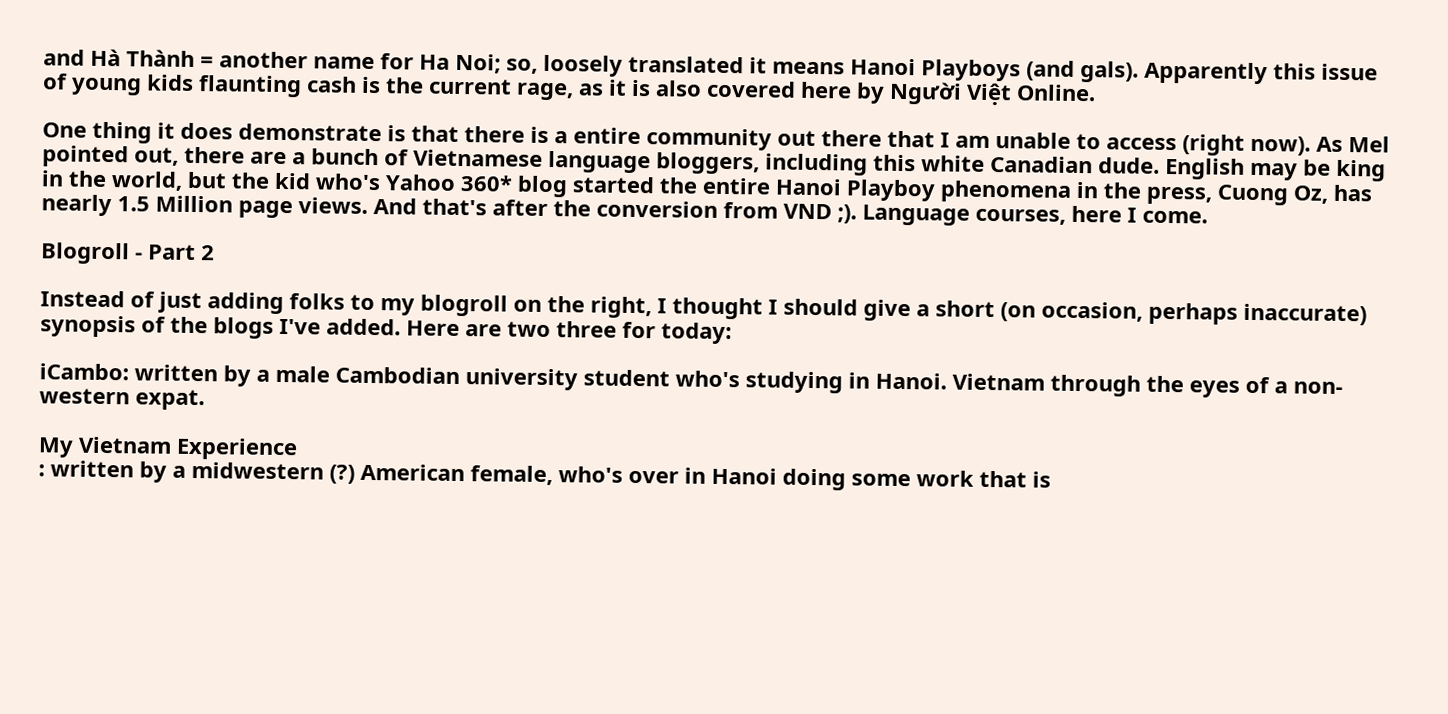and Hà Thành = another name for Ha Noi; so, loosely translated it means Hanoi Playboys (and gals). Apparently this issue of young kids flaunting cash is the current rage, as it is also covered here by Người Việt Online.

One thing it does demonstrate is that there is a entire community out there that I am unable to access (right now). As Mel pointed out, there are a bunch of Vietnamese language bloggers, including this white Canadian dude. English may be king in the world, but the kid who's Yahoo 360* blog started the entire Hanoi Playboy phenomena in the press, Cuong Oz, has nearly 1.5 Million page views. And that's after the conversion from VND ;). Language courses, here I come.

Blogroll - Part 2

Instead of just adding folks to my blogroll on the right, I thought I should give a short (on occasion, perhaps inaccurate) synopsis of the blogs I've added. Here are two three for today:

iCambo: written by a male Cambodian university student who's studying in Hanoi. Vietnam through the eyes of a non-western expat.

My Vietnam Experience
: written by a midwestern (?) American female, who's over in Hanoi doing some work that is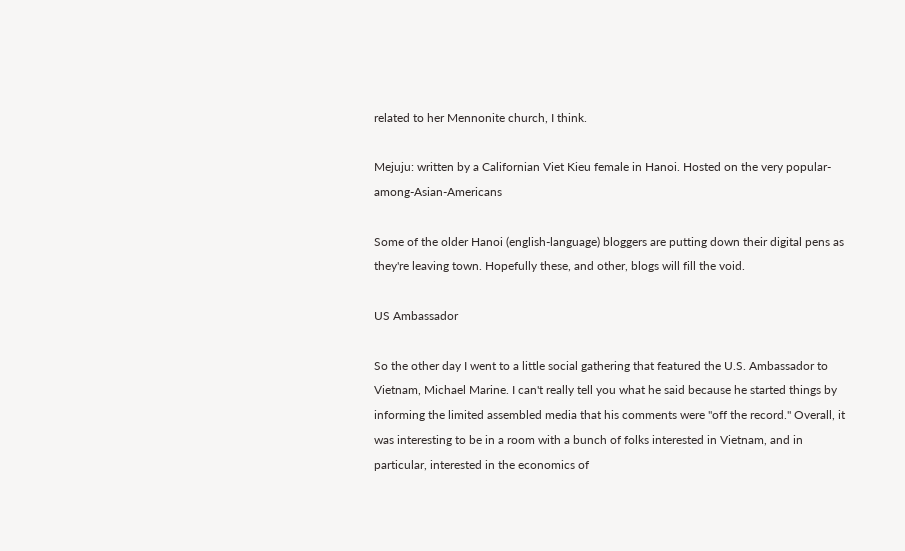related to her Mennonite church, I think.

Mejuju: written by a Californian Viet Kieu female in Hanoi. Hosted on the very popular-among-Asian-Americans

Some of the older Hanoi (english-language) bloggers are putting down their digital pens as they're leaving town. Hopefully these, and other, blogs will fill the void.

US Ambassador

So the other day I went to a little social gathering that featured the U.S. Ambassador to Vietnam, Michael Marine. I can't really tell you what he said because he started things by informing the limited assembled media that his comments were "off the record." Overall, it was interesting to be in a room with a bunch of folks interested in Vietnam, and in particular, interested in the economics of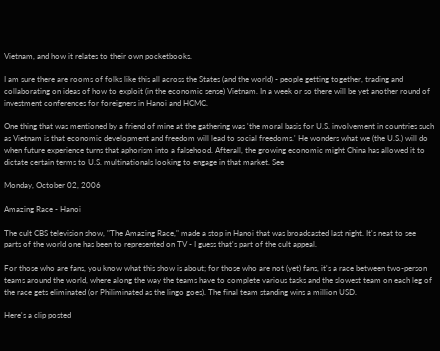Vietnam, and how it relates to their own pocketbooks.

I am sure there are rooms of folks like this all across the States (and the world) - people getting together, trading and collaborating on ideas of how to exploit (in the economic sense) Vietnam. In a week or so there will be yet another round of investment conferences for foreigners in Hanoi and HCMC.

One thing that was mentioned by a friend of mine at the gathering was 'the moral basis for U.S. involvement in countries such as Vietnam is that economic development and freedom will lead to social freedoms.' He wonders what we (the U.S.) will do when future experience turns that aphorism into a falsehood. Afterall, the growing economic might China has allowed it to dictate certain terms to U.S. multinationals looking to engage in that market. See

Monday, October 02, 2006

Amazing Race - Hanoi

The cult CBS television show, "The Amazing Race," made a stop in Hanoi that was broadcasted last night. It's neat to see parts of the world one has been to represented on TV - I guess that's part of the cult appeal.

For those who are fans, you know what this show is about; for those who are not (yet) fans, it's a race between two-person teams around the world, where along the way the teams have to complete various tasks and the slowest team on each leg of the race gets eliminated (or Philiminated as the lingo goes). The final team standing wins a million USD.

Here's a clip posted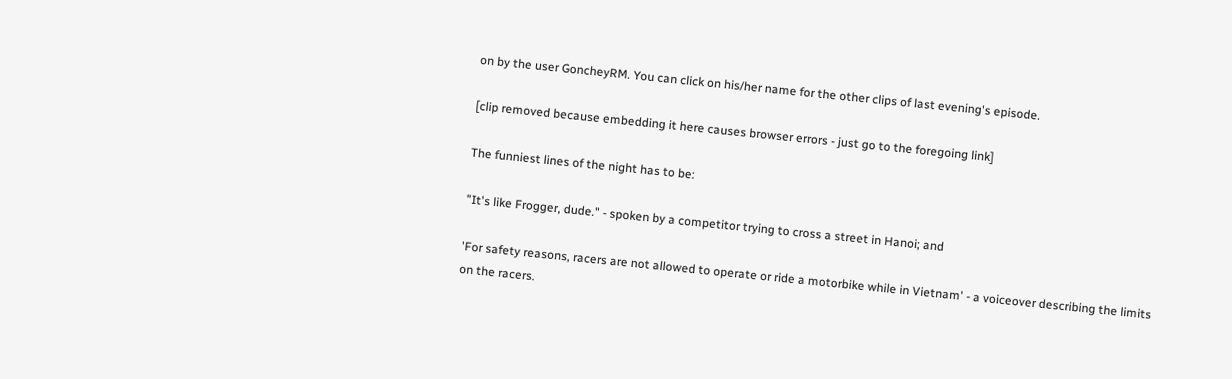on by the user GoncheyRM. You can click on his/her name for the other clips of last evening's episode.

[clip removed because embedding it here causes browser errors - just go to the foregoing link]

The funniest lines of the night has to be:

"It's like Frogger, dude." - spoken by a competitor trying to cross a street in Hanoi; and

'For safety reasons, racers are not allowed to operate or ride a motorbike while in Vietnam' - a voiceover describing the limits on the racers.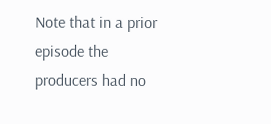Note that in a prior episode the producers had no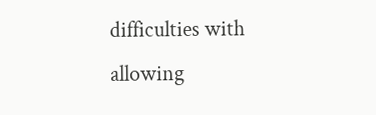difficulties with allowing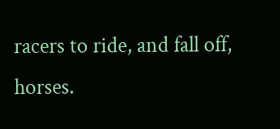racers to ride, and fall off, horses.